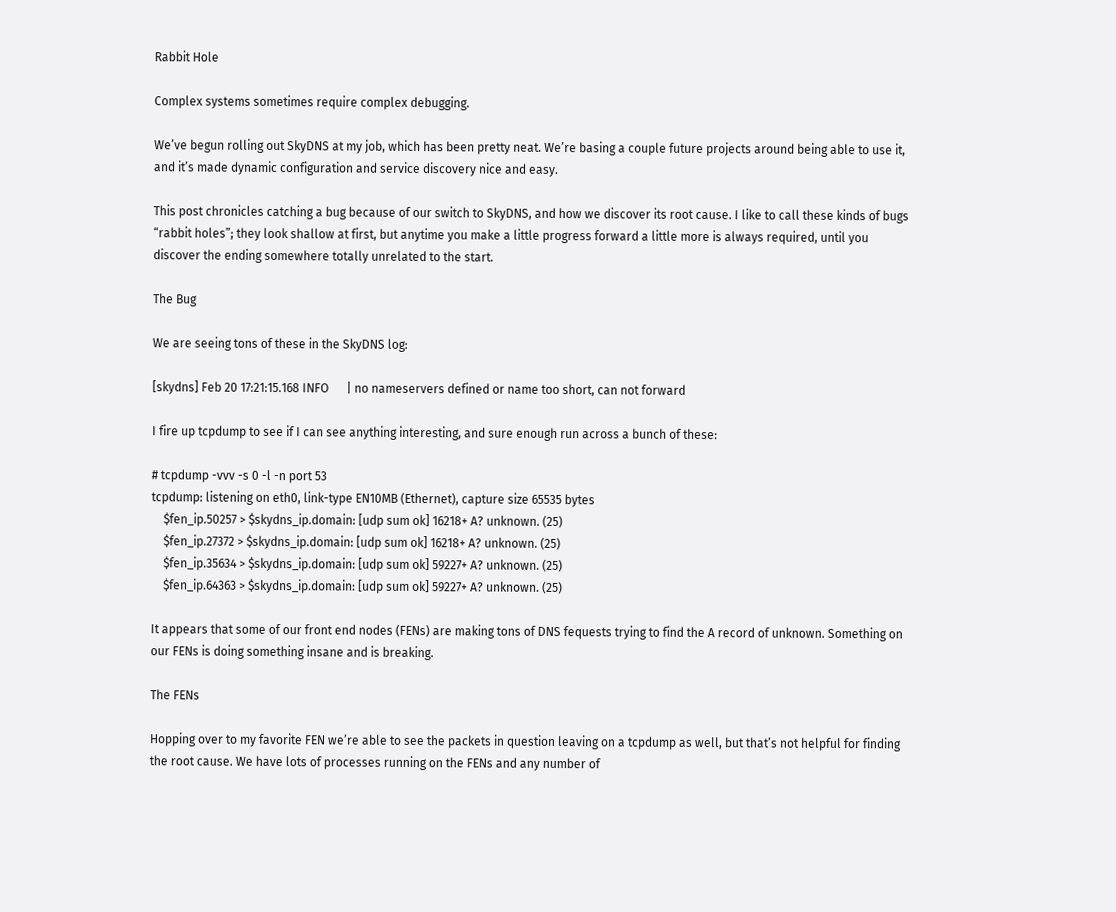Rabbit Hole

Complex systems sometimes require complex debugging.

We’ve begun rolling out SkyDNS at my job, which has been pretty neat. We’re basing a couple future projects around being able to use it, and it’s made dynamic configuration and service discovery nice and easy.

This post chronicles catching a bug because of our switch to SkyDNS, and how we discover its root cause. I like to call these kinds of bugs “rabbit holes”; they look shallow at first, but anytime you make a little progress forward a little more is always required, until you discover the ending somewhere totally unrelated to the start.

The Bug

We are seeing tons of these in the SkyDNS log:

[skydns] Feb 20 17:21:15.168 INFO      | no nameservers defined or name too short, can not forward

I fire up tcpdump to see if I can see anything interesting, and sure enough run across a bunch of these:

# tcpdump -vvv -s 0 -l -n port 53
tcpdump: listening on eth0, link-type EN10MB (Ethernet), capture size 65535 bytes
    $fen_ip.50257 > $skydns_ip.domain: [udp sum ok] 16218+ A? unknown. (25)
    $fen_ip.27372 > $skydns_ip.domain: [udp sum ok] 16218+ A? unknown. (25)
    $fen_ip.35634 > $skydns_ip.domain: [udp sum ok] 59227+ A? unknown. (25)
    $fen_ip.64363 > $skydns_ip.domain: [udp sum ok] 59227+ A? unknown. (25)

It appears that some of our front end nodes (FENs) are making tons of DNS fequests trying to find the A record of unknown. Something on our FENs is doing something insane and is breaking.

The FENs

Hopping over to my favorite FEN we’re able to see the packets in question leaving on a tcpdump as well, but that’s not helpful for finding the root cause. We have lots of processes running on the FENs and any number of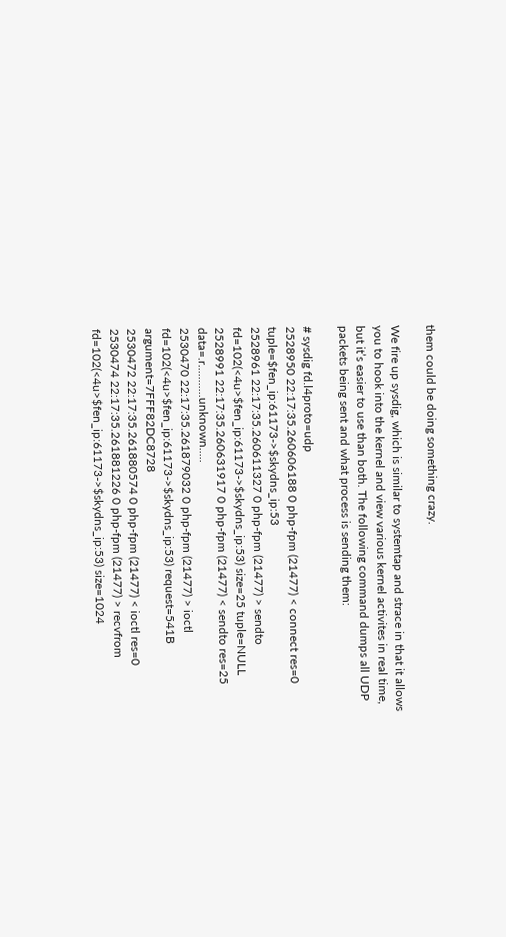them could be doing something crazy.

We fire up sysdig, which is similar to systemtap and strace in that it allows you to hook into the kernel and view various kernel activites in real time, but it’s easier to use than both. The following command dumps all UDP packets being sent and what process is sending them:

# sysdig fd.l4proto=udp
2528950 22:17:35.260606188 0 php-fpm (21477) < connect res=0 tuple=$fen_ip:61173->$skydns_ip:53
2528961 22:17:35.260611327 0 php-fpm (21477) > sendto fd=102(<4u>$fen_ip:61173->$skydns_ip:53) size=25 tuple=NULL
2528991 22:17:35.260631917 0 php-fpm (21477) < sendto res=25 data=.r...........unknown.....
2530470 22:17:35.261879032 0 php-fpm (21477) > ioctl fd=102(<4u>$fen_ip:61173->$skydns_ip:53) request=541B argument=7FFF82DC8728
2530472 22:17:35.261880574 0 php-fpm (21477) < ioctl res=0
2530474 22:17:35.261881226 0 php-fpm (21477) > recvfrom fd=102(<4u>$fen_ip:61173->$skydns_ip:53) size=1024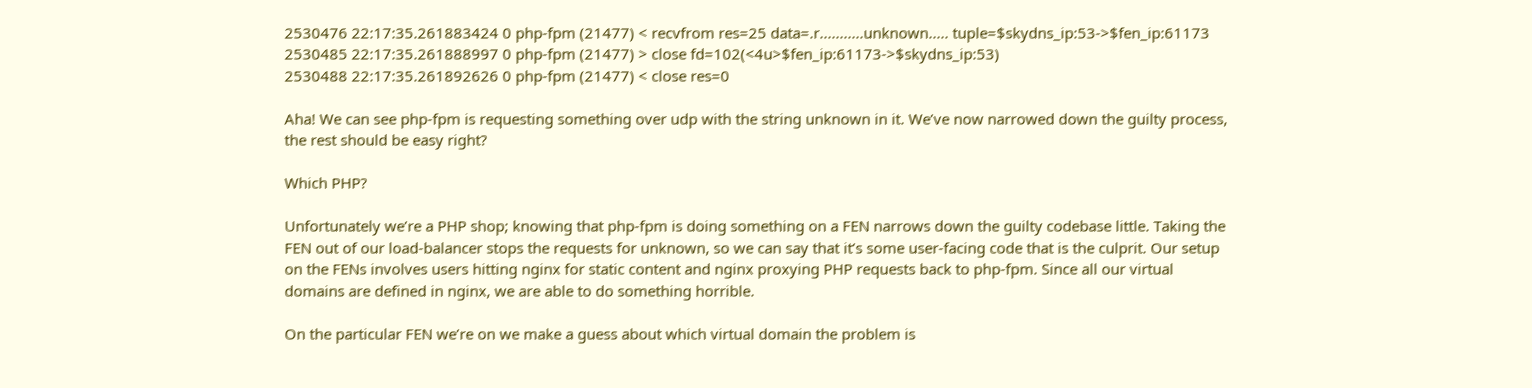2530476 22:17:35.261883424 0 php-fpm (21477) < recvfrom res=25 data=.r...........unknown..... tuple=$skydns_ip:53->$fen_ip:61173
2530485 22:17:35.261888997 0 php-fpm (21477) > close fd=102(<4u>$fen_ip:61173->$skydns_ip:53)
2530488 22:17:35.261892626 0 php-fpm (21477) < close res=0

Aha! We can see php-fpm is requesting something over udp with the string unknown in it. We’ve now narrowed down the guilty process, the rest should be easy right?

Which PHP?

Unfortunately we’re a PHP shop; knowing that php-fpm is doing something on a FEN narrows down the guilty codebase little. Taking the FEN out of our load-balancer stops the requests for unknown, so we can say that it’s some user-facing code that is the culprit. Our setup on the FENs involves users hitting nginx for static content and nginx proxying PHP requests back to php-fpm. Since all our virtual domains are defined in nginx, we are able to do something horrible.

On the particular FEN we’re on we make a guess about which virtual domain the problem is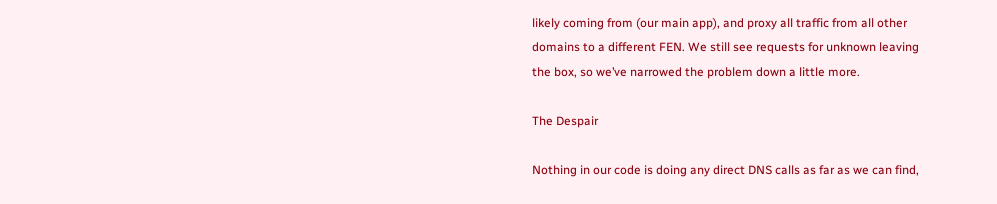likely coming from (our main app), and proxy all traffic from all other domains to a different FEN. We still see requests for unknown leaving the box, so we’ve narrowed the problem down a little more.

The Despair

Nothing in our code is doing any direct DNS calls as far as we can find,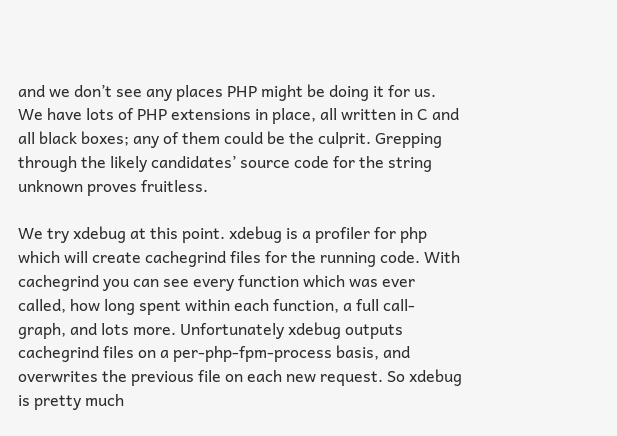and we don’t see any places PHP might be doing it for us. We have lots of PHP extensions in place, all written in C and all black boxes; any of them could be the culprit. Grepping through the likely candidates’ source code for the string unknown proves fruitless.

We try xdebug at this point. xdebug is a profiler for php which will create cachegrind files for the running code. With cachegrind you can see every function which was ever called, how long spent within each function, a full call-graph, and lots more. Unfortunately xdebug outputs cachegrind files on a per-php-fpm-process basis, and overwrites the previous file on each new request. So xdebug is pretty much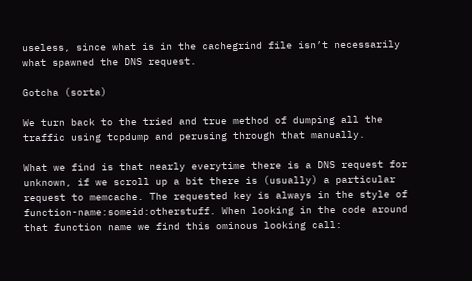useless, since what is in the cachegrind file isn’t necessarily what spawned the DNS request.

Gotcha (sorta)

We turn back to the tried and true method of dumping all the traffic using tcpdump and perusing through that manually.

What we find is that nearly everytime there is a DNS request for unknown, if we scroll up a bit there is (usually) a particular request to memcache. The requested key is always in the style of function-name:someid:otherstuff. When looking in the code around that function name we find this ominous looking call: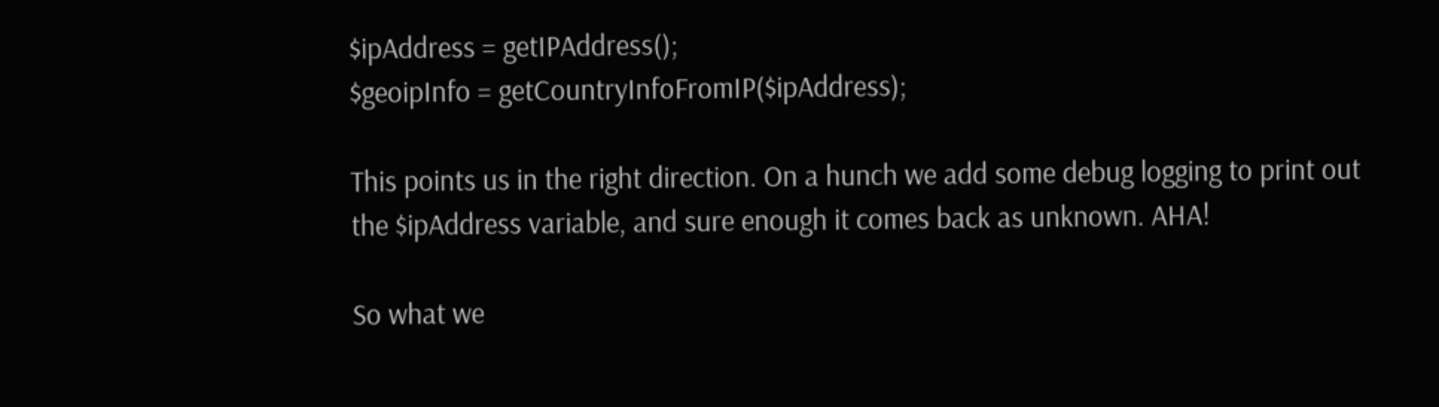$ipAddress = getIPAddress();
$geoipInfo = getCountryInfoFromIP($ipAddress);

This points us in the right direction. On a hunch we add some debug logging to print out the $ipAddress variable, and sure enough it comes back as unknown. AHA!

So what we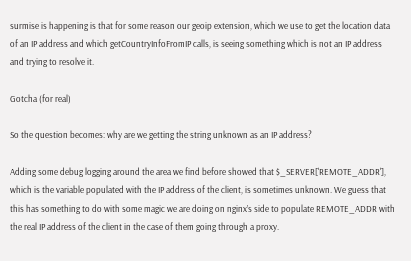surmise is happening is that for some reason our geoip extension, which we use to get the location data of an IP address and which getCountryInfoFromIP calls, is seeing something which is not an IP address and trying to resolve it.

Gotcha (for real)

So the question becomes: why are we getting the string unknown as an IP address?

Adding some debug logging around the area we find before showed that $_SERVER['REMOTE_ADDR'], which is the variable populated with the IP address of the client, is sometimes unknown. We guess that this has something to do with some magic we are doing on nginx’s side to populate REMOTE_ADDR with the real IP address of the client in the case of them going through a proxy.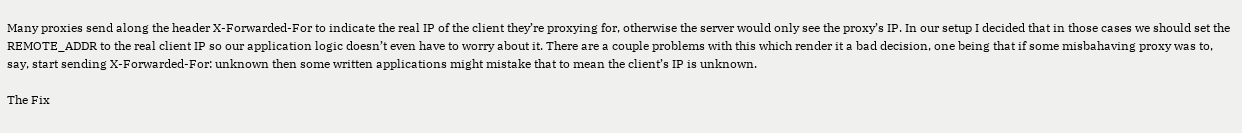Many proxies send along the header X-Forwarded-For to indicate the real IP of the client they’re proxying for, otherwise the server would only see the proxy’s IP. In our setup I decided that in those cases we should set the REMOTE_ADDR to the real client IP so our application logic doesn’t even have to worry about it. There are a couple problems with this which render it a bad decision, one being that if some misbahaving proxy was to, say, start sending X-Forwarded-For: unknown then some written applications might mistake that to mean the client’s IP is unknown.

The Fix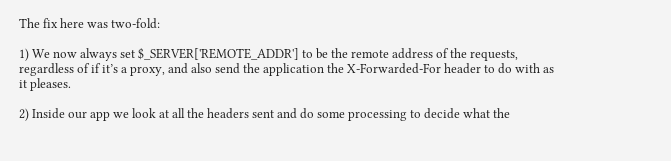The fix here was two-fold:

1) We now always set $_SERVER['REMOTE_ADDR'] to be the remote address of the requests, regardless of if it’s a proxy, and also send the application the X-Forwarded-For header to do with as it pleases.

2) Inside our app we look at all the headers sent and do some processing to decide what the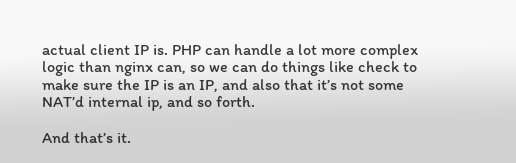actual client IP is. PHP can handle a lot more complex logic than nginx can, so we can do things like check to make sure the IP is an IP, and also that it’s not some NAT’d internal ip, and so forth.

And that’s it.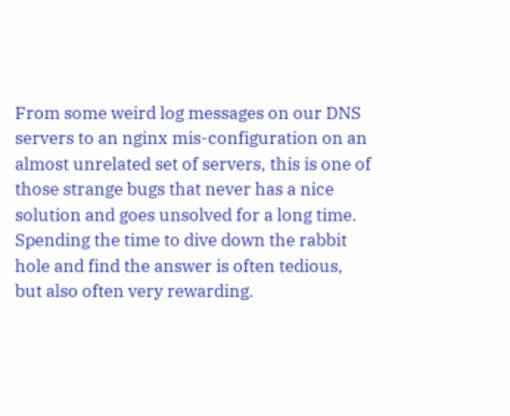From some weird log messages on our DNS servers to an nginx mis-configuration on an almost unrelated set of servers, this is one of those strange bugs that never has a nice solution and goes unsolved for a long time. Spending the time to dive down the rabbit hole and find the answer is often tedious, but also often very rewarding.